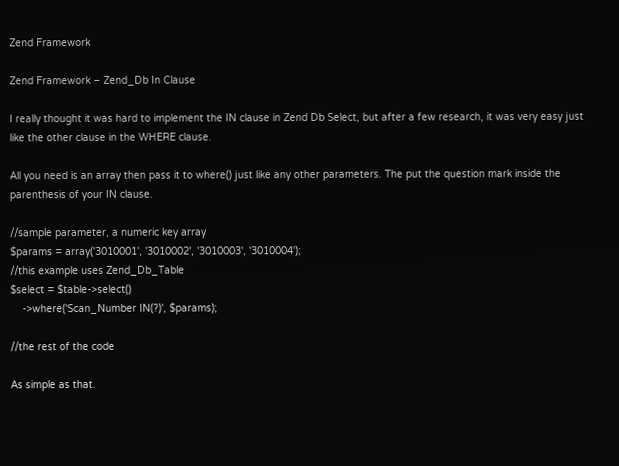Zend Framework

Zend Framework – Zend_Db In Clause

I really thought it was hard to implement the IN clause in Zend Db Select, but after a few research, it was very easy just like the other clause in the WHERE clause.

All you need is an array then pass it to where() just like any other parameters. The put the question mark inside the parenthesis of your IN clause.

//sample parameter, a numeric key array
$params = array('3010001', '3010002', '3010003', '3010004');
//this example uses Zend_Db_Table
$select = $table->select()
    ->where('Scan_Number IN(?)', $params);

//the rest of the code

As simple as that.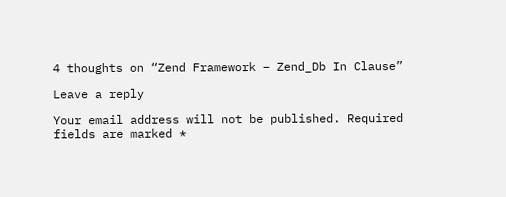4 thoughts on “Zend Framework – Zend_Db In Clause”

Leave a reply

Your email address will not be published. Required fields are marked *